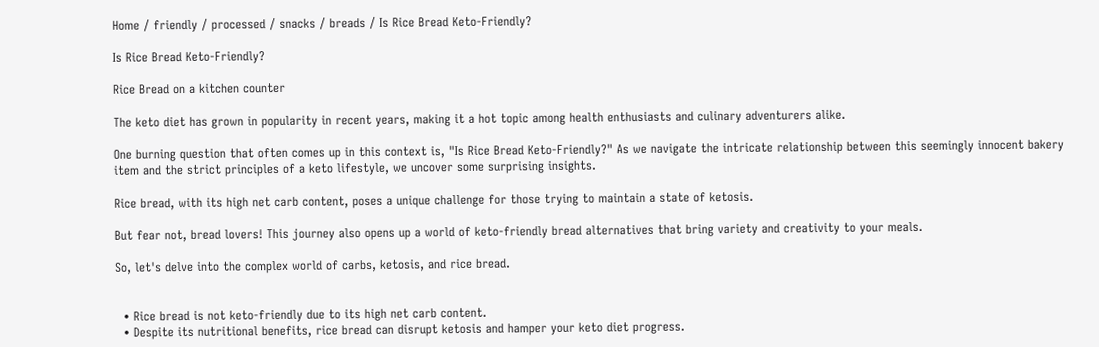Home / friendly / processed / snacks / breads / Is Rice Bread Keto-Friendly?

Is Rice Bread Keto-Friendly?

Rice Bread on a kitchen counter

The keto diet has grown in popularity in recent years, making it a hot topic among health enthusiasts and culinary adventurers alike.

One burning question that often comes up in this context is, "Is Rice Bread Keto-Friendly?" As we navigate the intricate relationship between this seemingly innocent bakery item and the strict principles of a keto lifestyle, we uncover some surprising insights.

Rice bread, with its high net carb content, poses a unique challenge for those trying to maintain a state of ketosis.

But fear not, bread lovers! This journey also opens up a world of keto-friendly bread alternatives that bring variety and creativity to your meals.

So, let's delve into the complex world of carbs, ketosis, and rice bread.


  • Rice bread is not keto-friendly due to its high net carb content.
  • Despite its nutritional benefits, rice bread can disrupt ketosis and hamper your keto diet progress.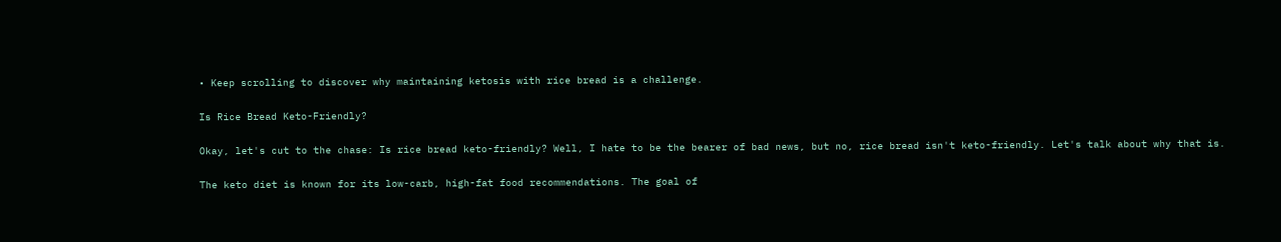• Keep scrolling to discover why maintaining ketosis with rice bread is a challenge.

Is Rice Bread Keto-Friendly?

Okay, let's cut to the chase: Is rice bread keto-friendly? Well, I hate to be the bearer of bad news, but no, rice bread isn't keto-friendly. Let's talk about why that is.

The keto diet is known for its low-carb, high-fat food recommendations. The goal of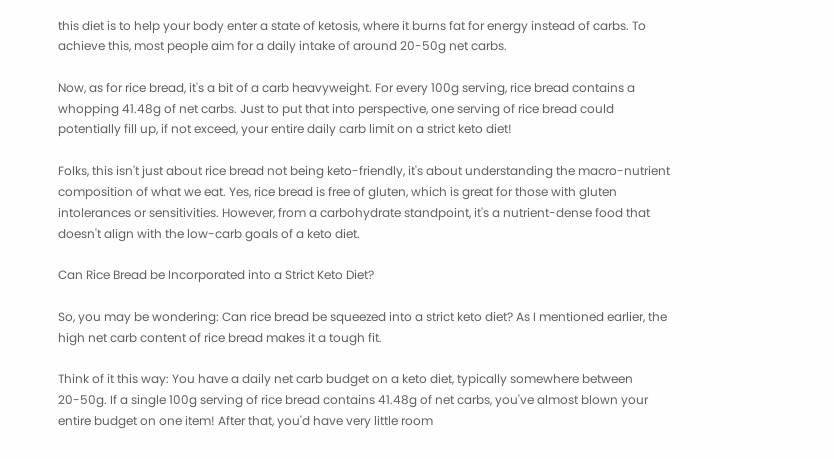this diet is to help your body enter a state of ketosis, where it burns fat for energy instead of carbs. To achieve this, most people aim for a daily intake of around 20-50g net carbs.

Now, as for rice bread, it's a bit of a carb heavyweight. For every 100g serving, rice bread contains a whopping 41.48g of net carbs. Just to put that into perspective, one serving of rice bread could potentially fill up, if not exceed, your entire daily carb limit on a strict keto diet!

Folks, this isn't just about rice bread not being keto-friendly, it's about understanding the macro-nutrient composition of what we eat. Yes, rice bread is free of gluten, which is great for those with gluten intolerances or sensitivities. However, from a carbohydrate standpoint, it's a nutrient-dense food that doesn't align with the low-carb goals of a keto diet.

Can Rice Bread be Incorporated into a Strict Keto Diet?

So, you may be wondering: Can rice bread be squeezed into a strict keto diet? As I mentioned earlier, the high net carb content of rice bread makes it a tough fit.

Think of it this way: You have a daily net carb budget on a keto diet, typically somewhere between 20-50g. If a single 100g serving of rice bread contains 41.48g of net carbs, you've almost blown your entire budget on one item! After that, you'd have very little room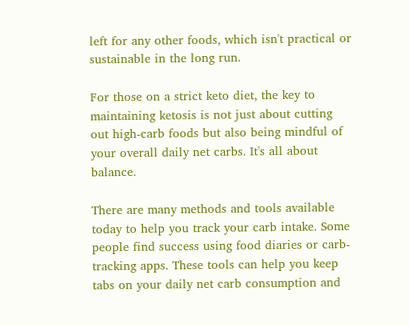left for any other foods, which isn't practical or sustainable in the long run.

For those on a strict keto diet, the key to maintaining ketosis is not just about cutting out high-carb foods but also being mindful of your overall daily net carbs. It's all about balance.

There are many methods and tools available today to help you track your carb intake. Some people find success using food diaries or carb-tracking apps. These tools can help you keep tabs on your daily net carb consumption and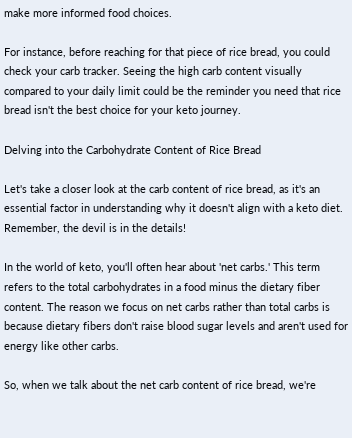make more informed food choices.

For instance, before reaching for that piece of rice bread, you could check your carb tracker. Seeing the high carb content visually compared to your daily limit could be the reminder you need that rice bread isn't the best choice for your keto journey.

Delving into the Carbohydrate Content of Rice Bread

Let's take a closer look at the carb content of rice bread, as it's an essential factor in understanding why it doesn't align with a keto diet. Remember, the devil is in the details!

In the world of keto, you'll often hear about 'net carbs.' This term refers to the total carbohydrates in a food minus the dietary fiber content. The reason we focus on net carbs rather than total carbs is because dietary fibers don't raise blood sugar levels and aren't used for energy like other carbs.

So, when we talk about the net carb content of rice bread, we're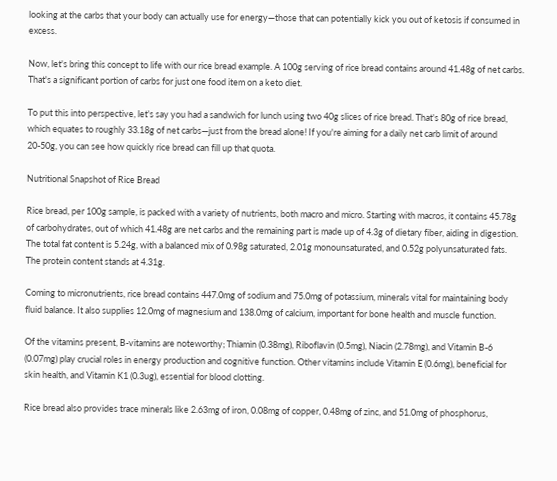looking at the carbs that your body can actually use for energy—those that can potentially kick you out of ketosis if consumed in excess.

Now, let's bring this concept to life with our rice bread example. A 100g serving of rice bread contains around 41.48g of net carbs. That's a significant portion of carbs for just one food item on a keto diet.

To put this into perspective, let's say you had a sandwich for lunch using two 40g slices of rice bread. That's 80g of rice bread, which equates to roughly 33.18g of net carbs—just from the bread alone! If you're aiming for a daily net carb limit of around 20-50g, you can see how quickly rice bread can fill up that quota.

Nutritional Snapshot of Rice Bread

Rice bread, per 100g sample, is packed with a variety of nutrients, both macro and micro. Starting with macros, it contains 45.78g of carbohydrates, out of which 41.48g are net carbs and the remaining part is made up of 4.3g of dietary fiber, aiding in digestion. The total fat content is 5.24g, with a balanced mix of 0.98g saturated, 2.01g monounsaturated, and 0.52g polyunsaturated fats. The protein content stands at 4.31g.

Coming to micronutrients, rice bread contains 447.0mg of sodium and 75.0mg of potassium, minerals vital for maintaining body fluid balance. It also supplies 12.0mg of magnesium and 138.0mg of calcium, important for bone health and muscle function.

Of the vitamins present, B-vitamins are noteworthy; Thiamin (0.38mg), Riboflavin (0.5mg), Niacin (2.78mg), and Vitamin B-6 (0.07mg) play crucial roles in energy production and cognitive function. Other vitamins include Vitamin E (0.6mg), beneficial for skin health, and Vitamin K1 (0.3ug), essential for blood clotting.

Rice bread also provides trace minerals like 2.63mg of iron, 0.08mg of copper, 0.48mg of zinc, and 51.0mg of phosphorus,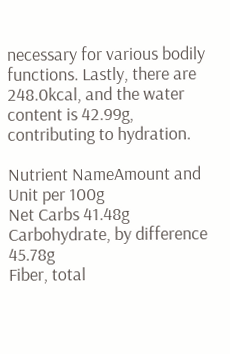necessary for various bodily functions. Lastly, there are 248.0kcal, and the water content is 42.99g, contributing to hydration.

Nutrient NameAmount and Unit per 100g
Net Carbs 41.48g
Carbohydrate, by difference 45.78g
Fiber, total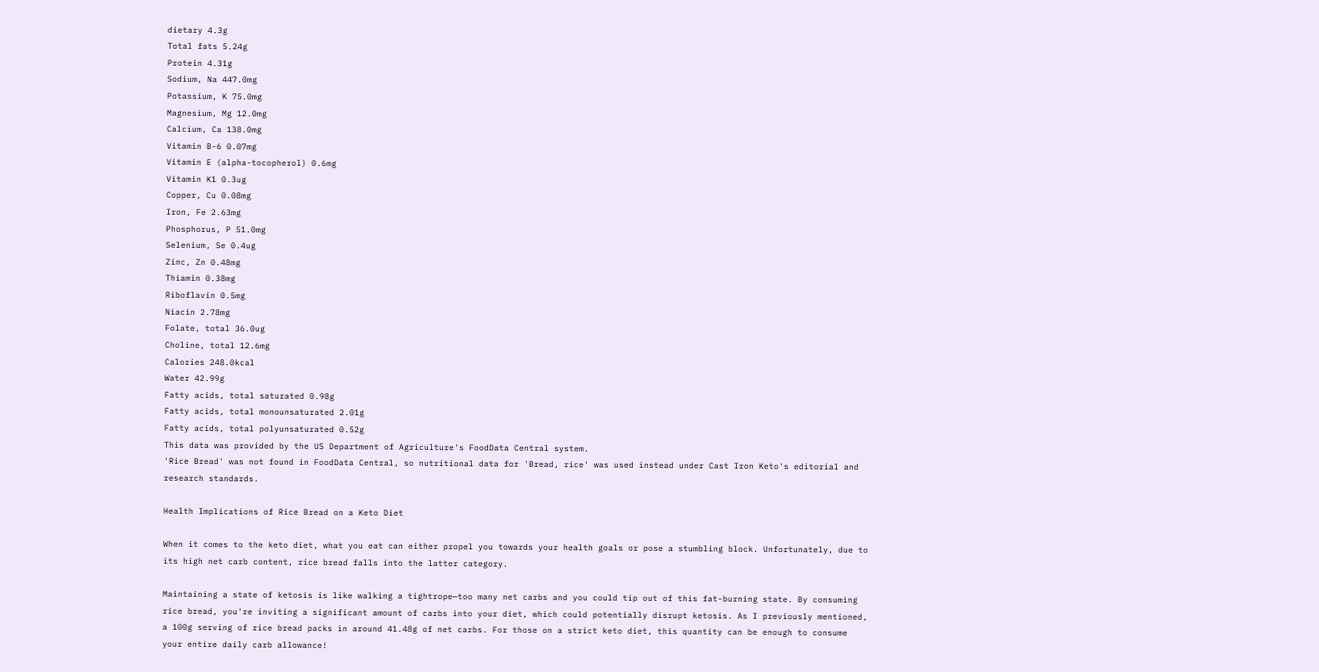dietary 4.3g
Total fats 5.24g
Protein 4.31g
Sodium, Na 447.0mg
Potassium, K 75.0mg
Magnesium, Mg 12.0mg
Calcium, Ca 138.0mg
Vitamin B-6 0.07mg
Vitamin E (alpha-tocopherol) 0.6mg
Vitamin K1 0.3ug
Copper, Cu 0.08mg
Iron, Fe 2.63mg
Phosphorus, P 51.0mg
Selenium, Se 0.4ug
Zinc, Zn 0.48mg
Thiamin 0.38mg
Riboflavin 0.5mg
Niacin 2.78mg
Folate, total 36.0ug
Choline, total 12.6mg
Calories 248.0kcal
Water 42.99g
Fatty acids, total saturated 0.98g
Fatty acids, total monounsaturated 2.01g
Fatty acids, total polyunsaturated 0.52g
This data was provided by the US Department of Agriculture's FoodData Central system.
'Rice Bread' was not found in FoodData Central, so nutritional data for 'Bread, rice' was used instead under Cast Iron Keto's editorial and research standards.

Health Implications of Rice Bread on a Keto Diet

When it comes to the keto diet, what you eat can either propel you towards your health goals or pose a stumbling block. Unfortunately, due to its high net carb content, rice bread falls into the latter category.

Maintaining a state of ketosis is like walking a tightrope—too many net carbs and you could tip out of this fat-burning state. By consuming rice bread, you're inviting a significant amount of carbs into your diet, which could potentially disrupt ketosis. As I previously mentioned, a 100g serving of rice bread packs in around 41.48g of net carbs. For those on a strict keto diet, this quantity can be enough to consume your entire daily carb allowance!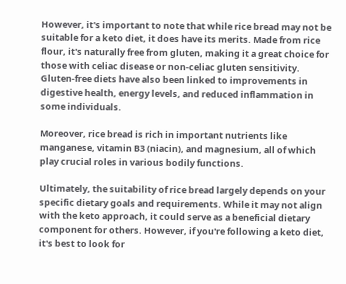However, it's important to note that while rice bread may not be suitable for a keto diet, it does have its merits. Made from rice flour, it's naturally free from gluten, making it a great choice for those with celiac disease or non-celiac gluten sensitivity. Gluten-free diets have also been linked to improvements in digestive health, energy levels, and reduced inflammation in some individuals.

Moreover, rice bread is rich in important nutrients like manganese, vitamin B3 (niacin), and magnesium, all of which play crucial roles in various bodily functions.

Ultimately, the suitability of rice bread largely depends on your specific dietary goals and requirements. While it may not align with the keto approach, it could serve as a beneficial dietary component for others. However, if you're following a keto diet, it's best to look for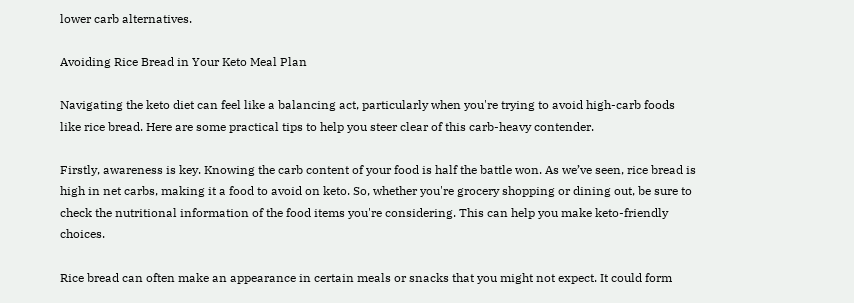lower carb alternatives.

Avoiding Rice Bread in Your Keto Meal Plan

Navigating the keto diet can feel like a balancing act, particularly when you're trying to avoid high-carb foods like rice bread. Here are some practical tips to help you steer clear of this carb-heavy contender.

Firstly, awareness is key. Knowing the carb content of your food is half the battle won. As we’ve seen, rice bread is high in net carbs, making it a food to avoid on keto. So, whether you're grocery shopping or dining out, be sure to check the nutritional information of the food items you're considering. This can help you make keto-friendly choices.

Rice bread can often make an appearance in certain meals or snacks that you might not expect. It could form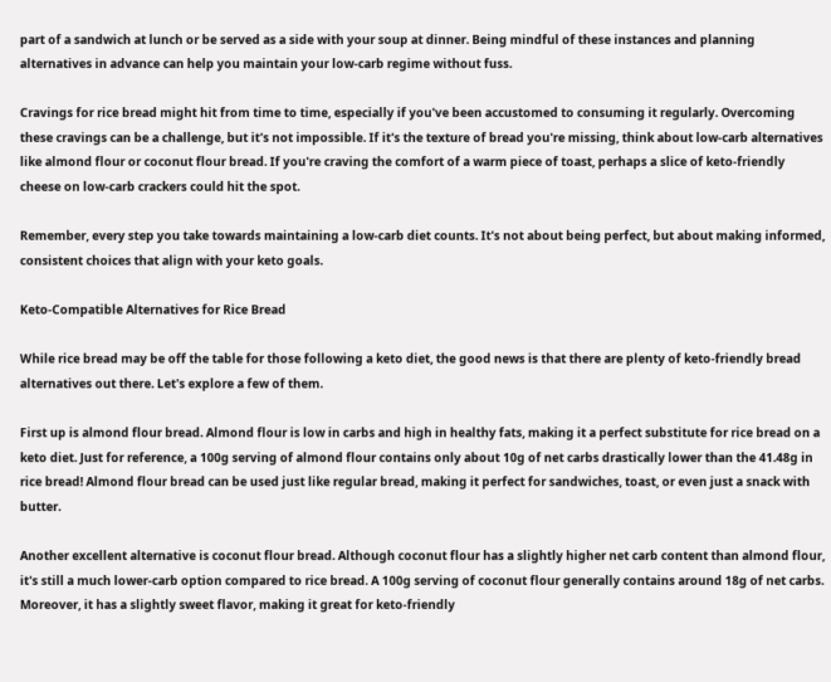part of a sandwich at lunch or be served as a side with your soup at dinner. Being mindful of these instances and planning alternatives in advance can help you maintain your low-carb regime without fuss.

Cravings for rice bread might hit from time to time, especially if you've been accustomed to consuming it regularly. Overcoming these cravings can be a challenge, but it's not impossible. If it's the texture of bread you're missing, think about low-carb alternatives like almond flour or coconut flour bread. If you're craving the comfort of a warm piece of toast, perhaps a slice of keto-friendly cheese on low-carb crackers could hit the spot.

Remember, every step you take towards maintaining a low-carb diet counts. It's not about being perfect, but about making informed, consistent choices that align with your keto goals.

Keto-Compatible Alternatives for Rice Bread

While rice bread may be off the table for those following a keto diet, the good news is that there are plenty of keto-friendly bread alternatives out there. Let's explore a few of them.

First up is almond flour bread. Almond flour is low in carbs and high in healthy fats, making it a perfect substitute for rice bread on a keto diet. Just for reference, a 100g serving of almond flour contains only about 10g of net carbs drastically lower than the 41.48g in rice bread! Almond flour bread can be used just like regular bread, making it perfect for sandwiches, toast, or even just a snack with butter.

Another excellent alternative is coconut flour bread. Although coconut flour has a slightly higher net carb content than almond flour, it's still a much lower-carb option compared to rice bread. A 100g serving of coconut flour generally contains around 18g of net carbs. Moreover, it has a slightly sweet flavor, making it great for keto-friendly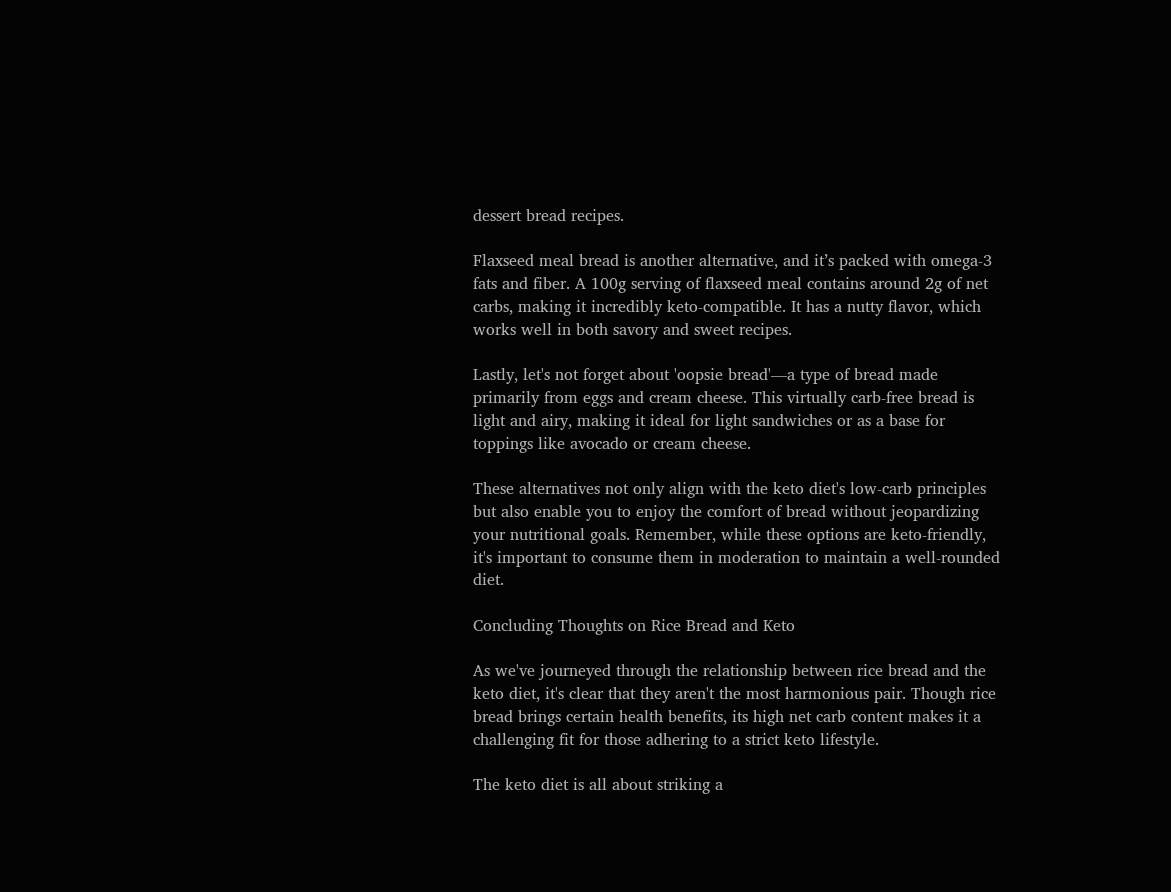dessert bread recipes.

Flaxseed meal bread is another alternative, and it’s packed with omega-3 fats and fiber. A 100g serving of flaxseed meal contains around 2g of net carbs, making it incredibly keto-compatible. It has a nutty flavor, which works well in both savory and sweet recipes.

Lastly, let's not forget about 'oopsie bread'—a type of bread made primarily from eggs and cream cheese. This virtually carb-free bread is light and airy, making it ideal for light sandwiches or as a base for toppings like avocado or cream cheese.

These alternatives not only align with the keto diet's low-carb principles but also enable you to enjoy the comfort of bread without jeopardizing your nutritional goals. Remember, while these options are keto-friendly, it's important to consume them in moderation to maintain a well-rounded diet.

Concluding Thoughts on Rice Bread and Keto

As we've journeyed through the relationship between rice bread and the keto diet, it's clear that they aren't the most harmonious pair. Though rice bread brings certain health benefits, its high net carb content makes it a challenging fit for those adhering to a strict keto lifestyle.

The keto diet is all about striking a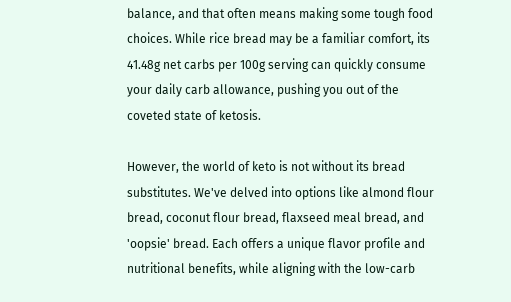balance, and that often means making some tough food choices. While rice bread may be a familiar comfort, its 41.48g net carbs per 100g serving can quickly consume your daily carb allowance, pushing you out of the coveted state of ketosis.

However, the world of keto is not without its bread substitutes. We've delved into options like almond flour bread, coconut flour bread, flaxseed meal bread, and 'oopsie' bread. Each offers a unique flavor profile and nutritional benefits, while aligning with the low-carb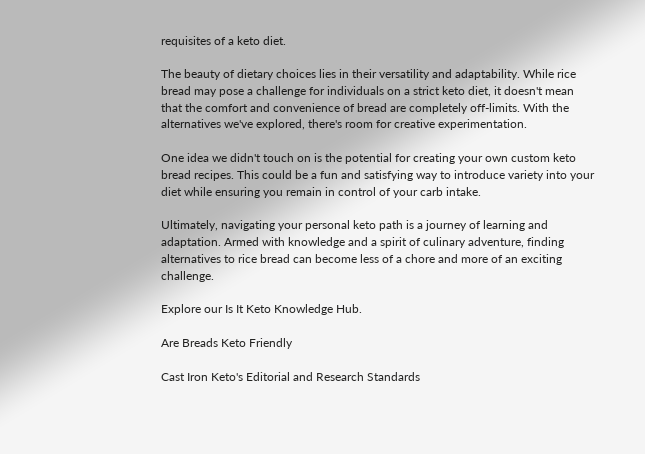requisites of a keto diet.

The beauty of dietary choices lies in their versatility and adaptability. While rice bread may pose a challenge for individuals on a strict keto diet, it doesn't mean that the comfort and convenience of bread are completely off-limits. With the alternatives we've explored, there's room for creative experimentation.

One idea we didn't touch on is the potential for creating your own custom keto bread recipes. This could be a fun and satisfying way to introduce variety into your diet while ensuring you remain in control of your carb intake.

Ultimately, navigating your personal keto path is a journey of learning and adaptation. Armed with knowledge and a spirit of culinary adventure, finding alternatives to rice bread can become less of a chore and more of an exciting challenge.

Explore our Is It Keto Knowledge Hub.

Are Breads Keto Friendly

Cast Iron Keto's Editorial and Research Standards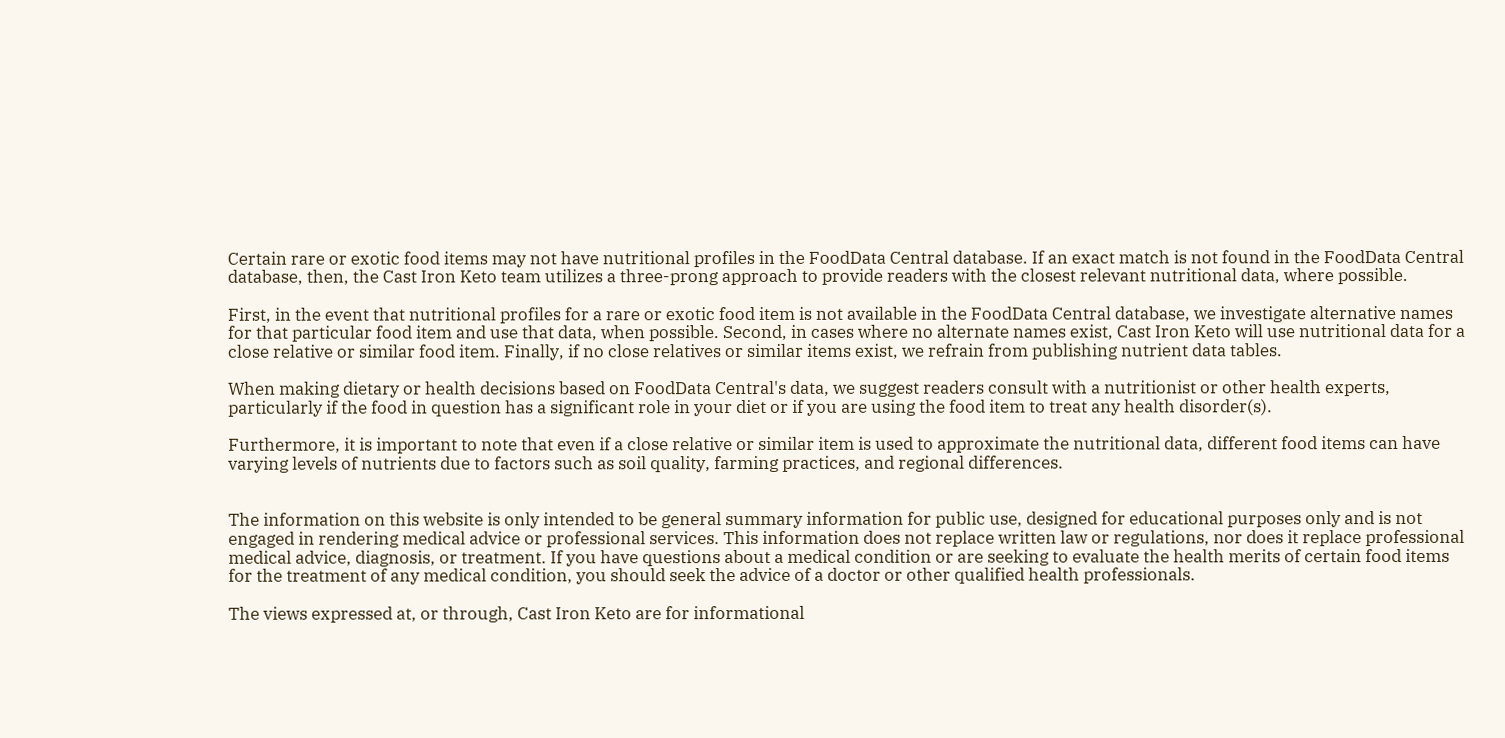Certain rare or exotic food items may not have nutritional profiles in the FoodData Central database. If an exact match is not found in the FoodData Central database, then, the Cast Iron Keto team utilizes a three-prong approach to provide readers with the closest relevant nutritional data, where possible.

First, in the event that nutritional profiles for a rare or exotic food item is not available in the FoodData Central database, we investigate alternative names for that particular food item and use that data, when possible. Second, in cases where no alternate names exist, Cast Iron Keto will use nutritional data for a close relative or similar food item. Finally, if no close relatives or similar items exist, we refrain from publishing nutrient data tables.

When making dietary or health decisions based on FoodData Central's data, we suggest readers consult with a nutritionist or other health experts, particularly if the food in question has a significant role in your diet or if you are using the food item to treat any health disorder(s).

Furthermore, it is important to note that even if a close relative or similar item is used to approximate the nutritional data, different food items can have varying levels of nutrients due to factors such as soil quality, farming practices, and regional differences.


The information on this website is only intended to be general summary information for public use, designed for educational purposes only and is not engaged in rendering medical advice or professional services. This information does not replace written law or regulations, nor does it replace professional medical advice, diagnosis, or treatment. If you have questions about a medical condition or are seeking to evaluate the health merits of certain food items for the treatment of any medical condition, you should seek the advice of a doctor or other qualified health professionals.

The views expressed at, or through, Cast Iron Keto are for informational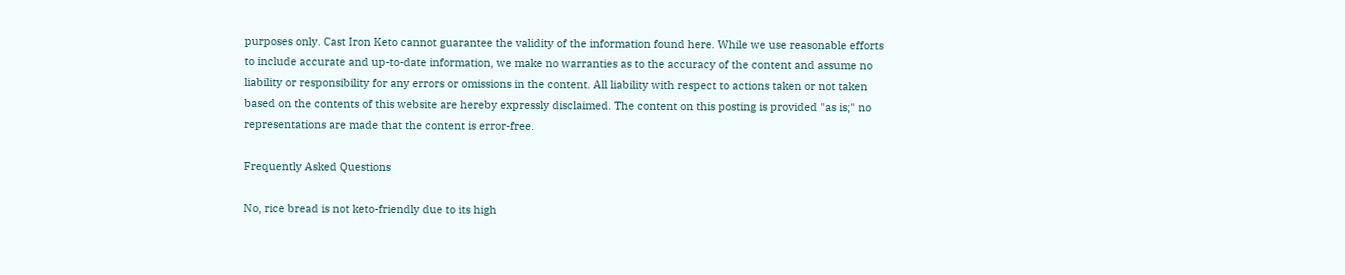purposes only. Cast Iron Keto cannot guarantee the validity of the information found here. While we use reasonable efforts to include accurate and up-to-date information, we make no warranties as to the accuracy of the content and assume no liability or responsibility for any errors or omissions in the content. All liability with respect to actions taken or not taken based on the contents of this website are hereby expressly disclaimed. The content on this posting is provided "as is;" no representations are made that the content is error-free.

Frequently Asked Questions

No, rice bread is not keto-friendly due to its high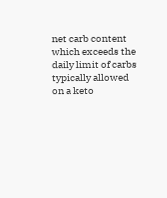net carb content which exceeds the daily limit of carbs typically allowed on a keto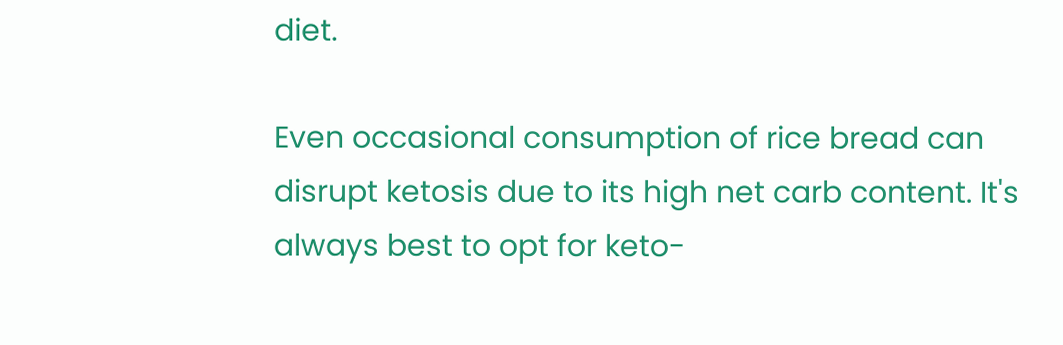diet.

Even occasional consumption of rice bread can disrupt ketosis due to its high net carb content. It's always best to opt for keto-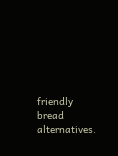friendly bread alternatives.